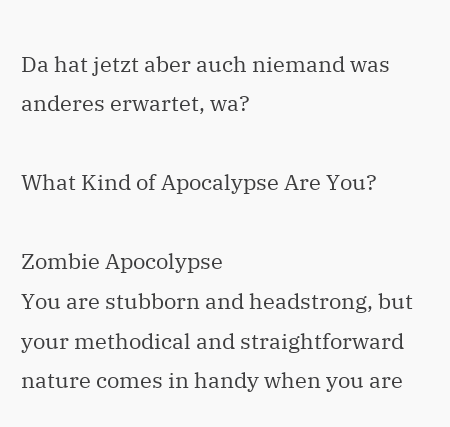Da hat jetzt aber auch niemand was anderes erwartet, wa?

What Kind of Apocalypse Are You?

Zombie Apocolypse
You are stubborn and headstrong, but your methodical and straightforward nature comes in handy when you are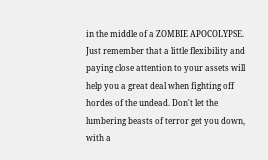in the middle of a ZOMBIE APOCOLYPSE. Just remember that a little flexibility and paying close attention to your assets will help you a great deal when fighting off hordes of the undead. Don't let the lumbering beasts of terror get you down, with a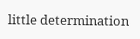little determination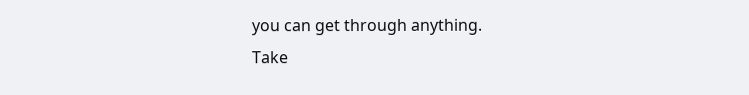you can get through anything.
Take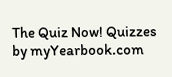The Quiz Now! Quizzes by myYearbook.com